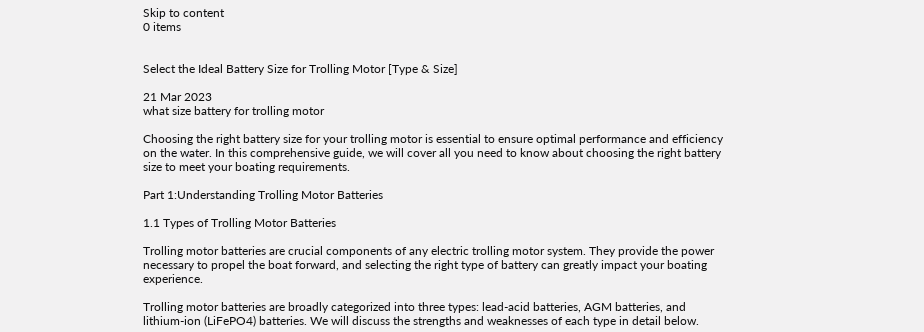Skip to content
0 items


Select the Ideal Battery Size for Trolling Motor [Type & Size]

21 Mar 2023
what size battery for trolling motor

Choosing the right battery size for your trolling motor is essential to ensure optimal performance and efficiency on the water. In this comprehensive guide, we will cover all you need to know about choosing the right battery size to meet your boating requirements.

Part 1:Understanding Trolling Motor Batteries

1.1 Types of Trolling Motor Batteries

Trolling motor batteries are crucial components of any electric trolling motor system. They provide the power necessary to propel the boat forward, and selecting the right type of battery can greatly impact your boating experience.

Trolling motor batteries are broadly categorized into three types: lead-acid batteries, AGM batteries, and lithium-ion (LiFePO4) batteries. We will discuss the strengths and weaknesses of each type in detail below.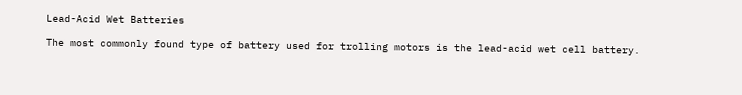Lead-Acid Wet Batteries

The most commonly found type of battery used for trolling motors is the lead-acid wet cell battery.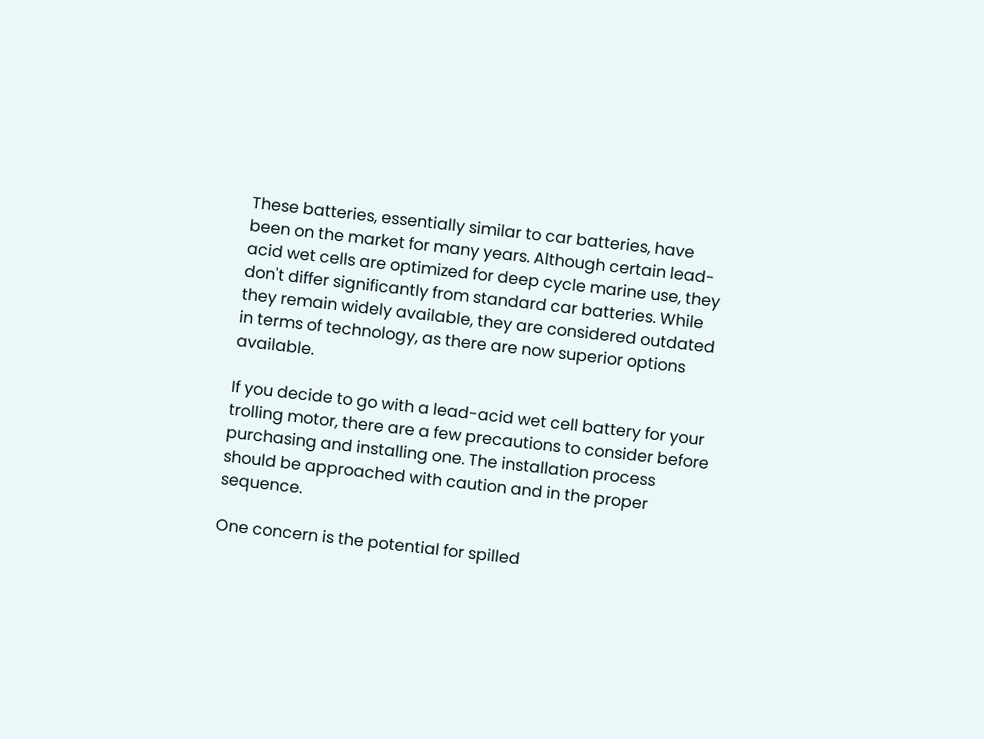These batteries, essentially similar to car batteries, have been on the market for many years. Although certain lead-acid wet cells are optimized for deep cycle marine use, they don't differ significantly from standard car batteries. While they remain widely available, they are considered outdated in terms of technology, as there are now superior options available.

If you decide to go with a lead-acid wet cell battery for your trolling motor, there are a few precautions to consider before purchasing and installing one. The installation process should be approached with caution and in the proper sequence.

One concern is the potential for spilled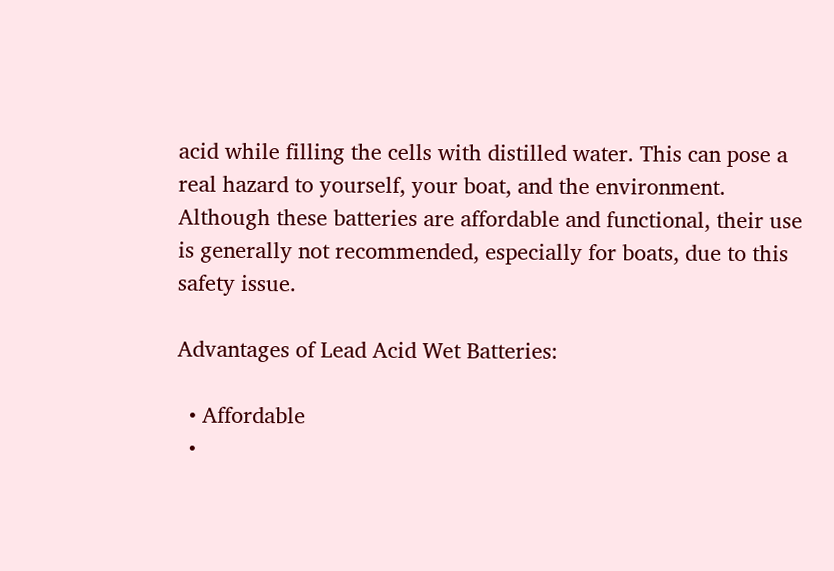acid while filling the cells with distilled water. This can pose a real hazard to yourself, your boat, and the environment. Although these batteries are affordable and functional, their use is generally not recommended, especially for boats, due to this safety issue.

Advantages of Lead Acid Wet Batteries:

  • Affordable
  •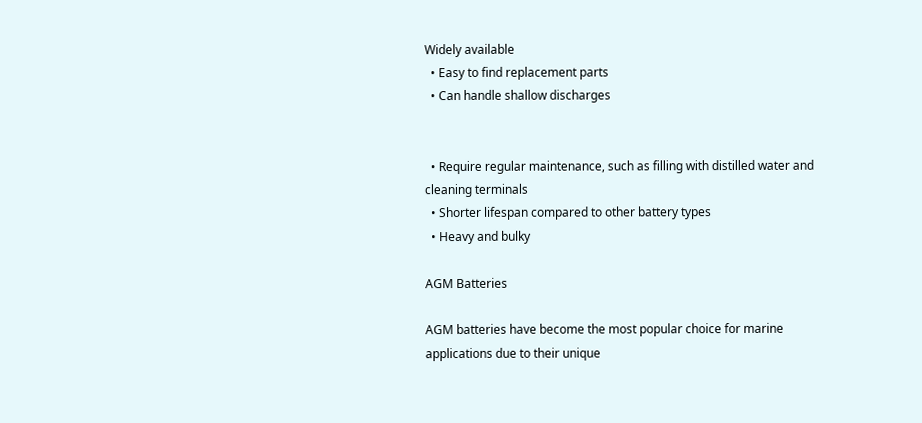Widely available
  • Easy to find replacement parts
  • Can handle shallow discharges


  • Require regular maintenance, such as filling with distilled water and cleaning terminals
  • Shorter lifespan compared to other battery types
  • Heavy and bulky

AGM Batteries

AGM batteries have become the most popular choice for marine applications due to their unique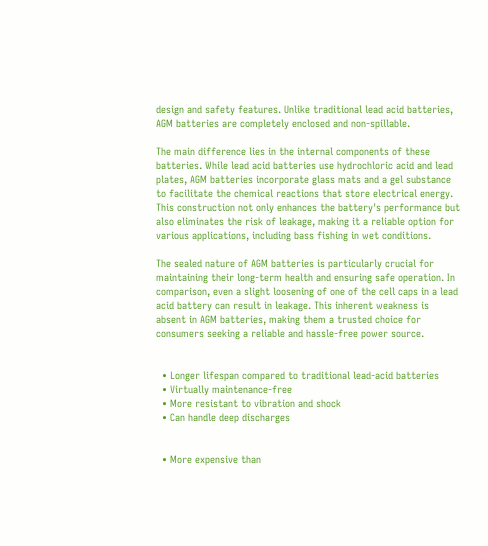design and safety features. Unlike traditional lead acid batteries, AGM batteries are completely enclosed and non-spillable.

The main difference lies in the internal components of these batteries. While lead acid batteries use hydrochloric acid and lead plates, AGM batteries incorporate glass mats and a gel substance to facilitate the chemical reactions that store electrical energy. This construction not only enhances the battery's performance but also eliminates the risk of leakage, making it a reliable option for various applications, including bass fishing in wet conditions.

The sealed nature of AGM batteries is particularly crucial for maintaining their long-term health and ensuring safe operation. In comparison, even a slight loosening of one of the cell caps in a lead acid battery can result in leakage. This inherent weakness is absent in AGM batteries, making them a trusted choice for consumers seeking a reliable and hassle-free power source.


  • Longer lifespan compared to traditional lead-acid batteries
  • Virtually maintenance-free
  • More resistant to vibration and shock
  • Can handle deep discharges


  • More expensive than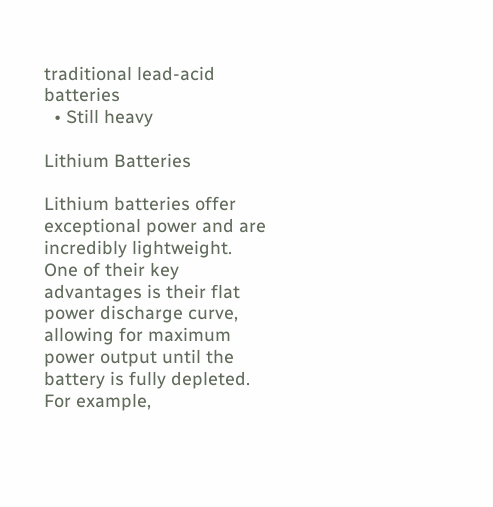traditional lead-acid batteries
  • Still heavy

Lithium Batteries

Lithium batteries offer exceptional power and are incredibly lightweight. One of their key advantages is their flat power discharge curve, allowing for maximum power output until the battery is fully depleted. For example,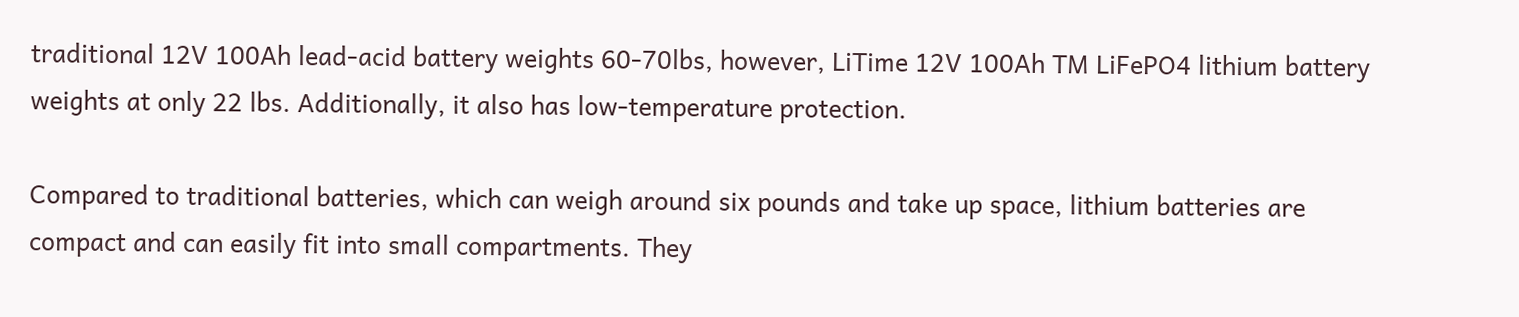traditional 12V 100Ah lead-acid battery weights 60-70lbs, however, LiTime 12V 100Ah TM LiFePO4 lithium battery weights at only 22 lbs. Additionally, it also has low-temperature protection.

Compared to traditional batteries, which can weigh around six pounds and take up space, lithium batteries are compact and can easily fit into small compartments. They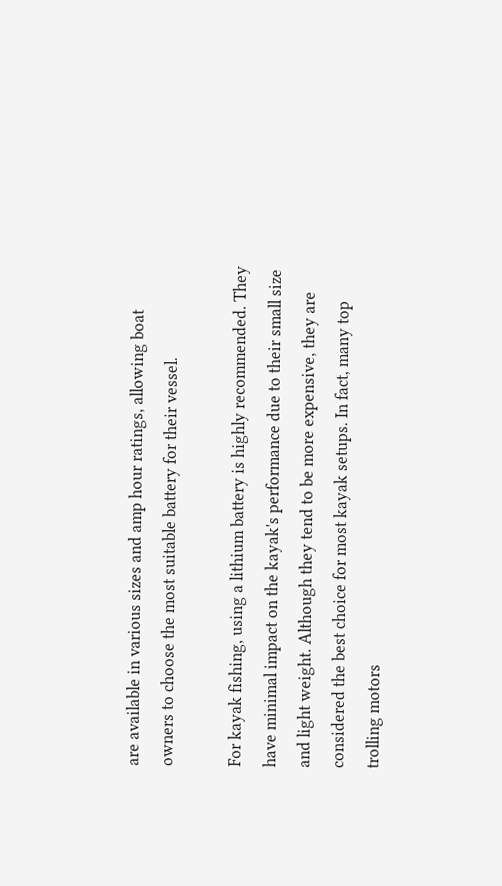are available in various sizes and amp hour ratings, allowing boat owners to choose the most suitable battery for their vessel.

For kayak fishing, using a lithium battery is highly recommended. They have minimal impact on the kayak's performance due to their small size and light weight. Although they tend to be more expensive, they are considered the best choice for most kayak setups. In fact, many top trolling motors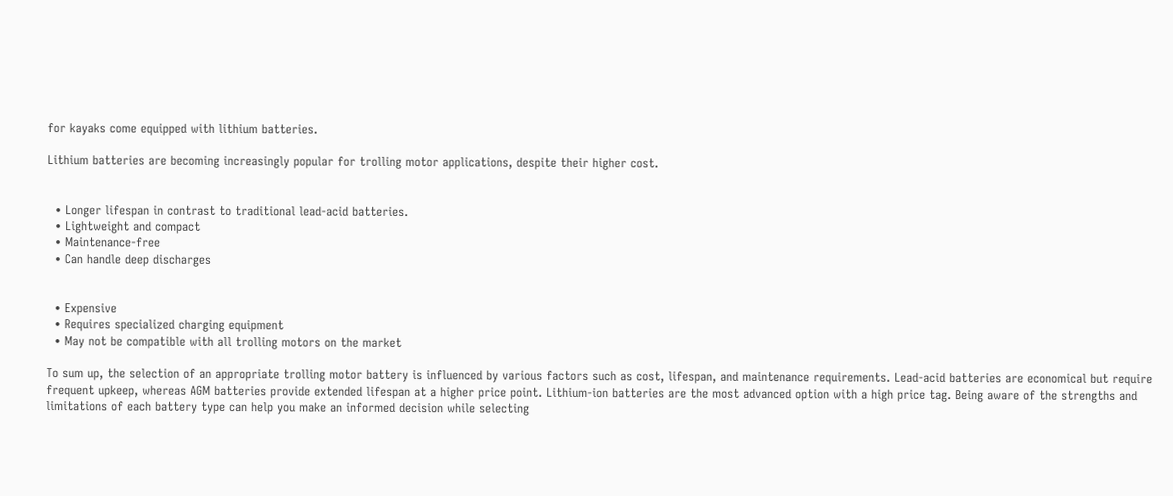for kayaks come equipped with lithium batteries.

Lithium batteries are becoming increasingly popular for trolling motor applications, despite their higher cost.


  • Longer lifespan in contrast to traditional lead-acid batteries.
  • Lightweight and compact
  • Maintenance-free
  • Can handle deep discharges


  • Expensive
  • Requires specialized charging equipment
  • May not be compatible with all trolling motors on the market

To sum up, the selection of an appropriate trolling motor battery is influenced by various factors such as cost, lifespan, and maintenance requirements. Lead-acid batteries are economical but require frequent upkeep, whereas AGM batteries provide extended lifespan at a higher price point. Lithium-ion batteries are the most advanced option with a high price tag. Being aware of the strengths and limitations of each battery type can help you make an informed decision while selecting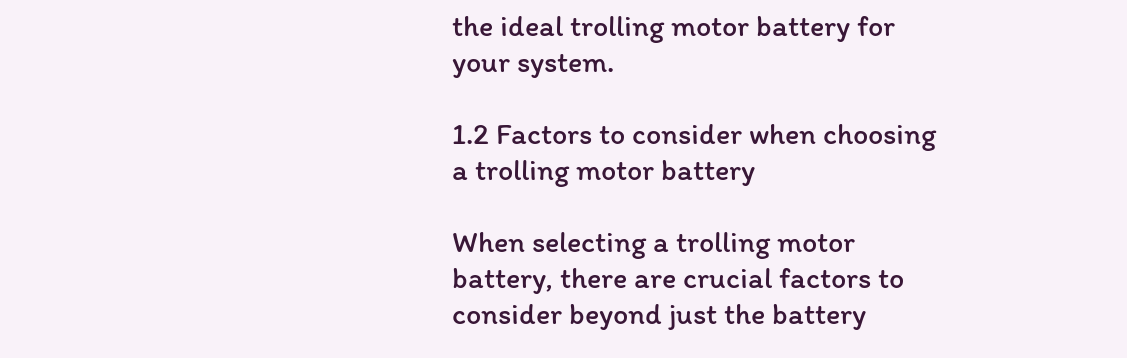the ideal trolling motor battery for your system.

1.2 Factors to consider when choosing a trolling motor battery

When selecting a trolling motor battery, there are crucial factors to consider beyond just the battery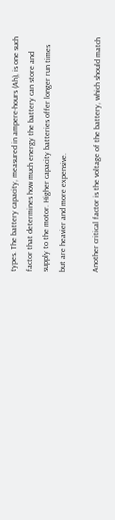types. The battery capacity, measured in ampere-hours (Ah), is one such factor that determines how much energy the battery can store and supply to the motor. Higher capacity batteries offer longer run times but are heavier and more expensive.

Another critical factor is the voltage of the battery, which should match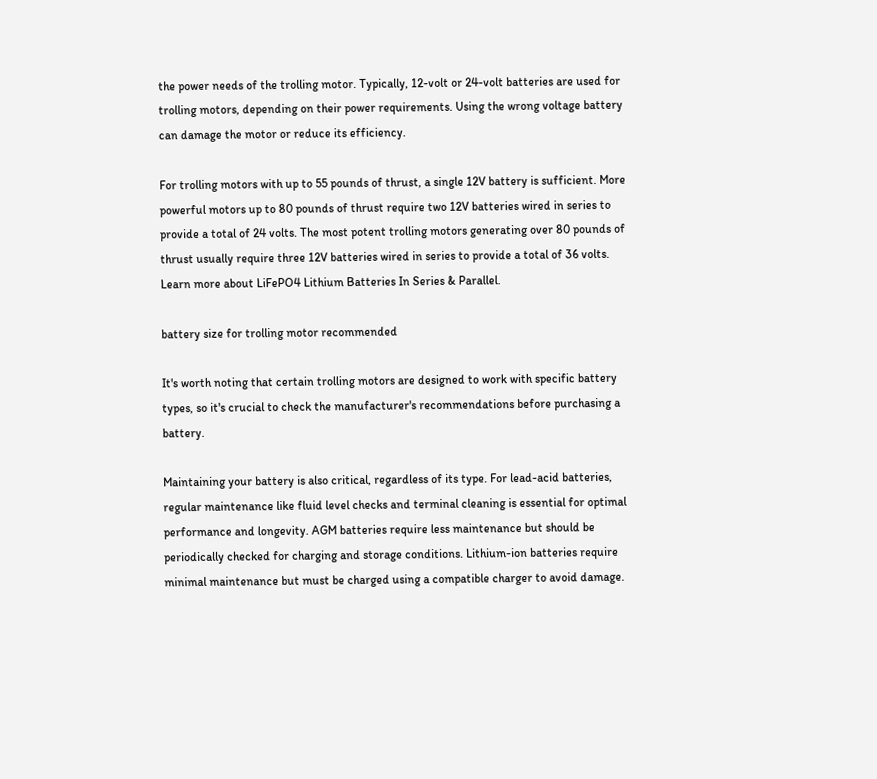the power needs of the trolling motor. Typically, 12-volt or 24-volt batteries are used for trolling motors, depending on their power requirements. Using the wrong voltage battery can damage the motor or reduce its efficiency.

For trolling motors with up to 55 pounds of thrust, a single 12V battery is sufficient. More powerful motors up to 80 pounds of thrust require two 12V batteries wired in series to provide a total of 24 volts. The most potent trolling motors generating over 80 pounds of thrust usually require three 12V batteries wired in series to provide a total of 36 volts. Learn more about LiFePO4 Lithium Batteries In Series & Parallel.

battery size for trolling motor recommended

It's worth noting that certain trolling motors are designed to work with specific battery types, so it's crucial to check the manufacturer's recommendations before purchasing a battery.

Maintaining your battery is also critical, regardless of its type. For lead-acid batteries, regular maintenance like fluid level checks and terminal cleaning is essential for optimal performance and longevity. AGM batteries require less maintenance but should be periodically checked for charging and storage conditions. Lithium-ion batteries require minimal maintenance but must be charged using a compatible charger to avoid damage.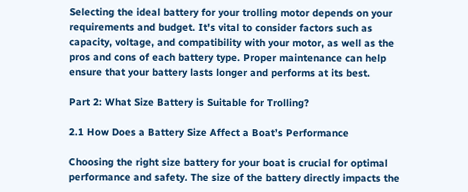Selecting the ideal battery for your trolling motor depends on your requirements and budget. It's vital to consider factors such as capacity, voltage, and compatibility with your motor, as well as the pros and cons of each battery type. Proper maintenance can help ensure that your battery lasts longer and performs at its best.

Part 2: What Size Battery is Suitable for Trolling?

2.1 How Does a Battery Size Affect a Boat’s Performance

Choosing the right size battery for your boat is crucial for optimal performance and safety. The size of the battery directly impacts the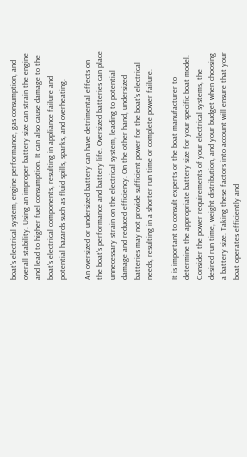boat's electrical system, engine performance, gas consumption, and overall stability. Using an improper battery size can strain the engine and lead to higher fuel consumption. It can also cause damage to the boat's electrical components, resulting in appliance failure and potential hazards such as fluid spills, sparks, and overheating.

An oversized or undersized battery can have detrimental effects on the boat's performance and battery life. Oversized batteries can place unnecessary strain on the electrical system, leading to potential damage and reduced efficiency. On the other hand, undersized batteries may not provide sufficient power for the boat's electrical needs, resulting in a shorter run time or complete power failure.

It is important to consult experts or the boat manufacturer to determine the appropriate battery size for your specific boat model. Consider the power requirements of your electrical systems, the desired run time, weight distribution, and your budget when choosing a battery size. Taking these factors into account will ensure that your boat operates efficiently and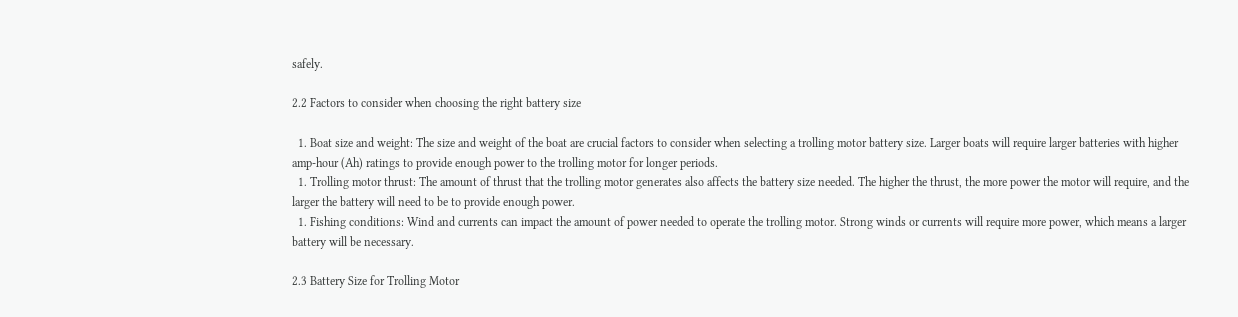safely.

2.2 Factors to consider when choosing the right battery size

  1. Boat size and weight: The size and weight of the boat are crucial factors to consider when selecting a trolling motor battery size. Larger boats will require larger batteries with higher amp-hour (Ah) ratings to provide enough power to the trolling motor for longer periods.
  1. Trolling motor thrust: The amount of thrust that the trolling motor generates also affects the battery size needed. The higher the thrust, the more power the motor will require, and the larger the battery will need to be to provide enough power.
  1. Fishing conditions: Wind and currents can impact the amount of power needed to operate the trolling motor. Strong winds or currents will require more power, which means a larger battery will be necessary.

2.3 Battery Size for Trolling Motor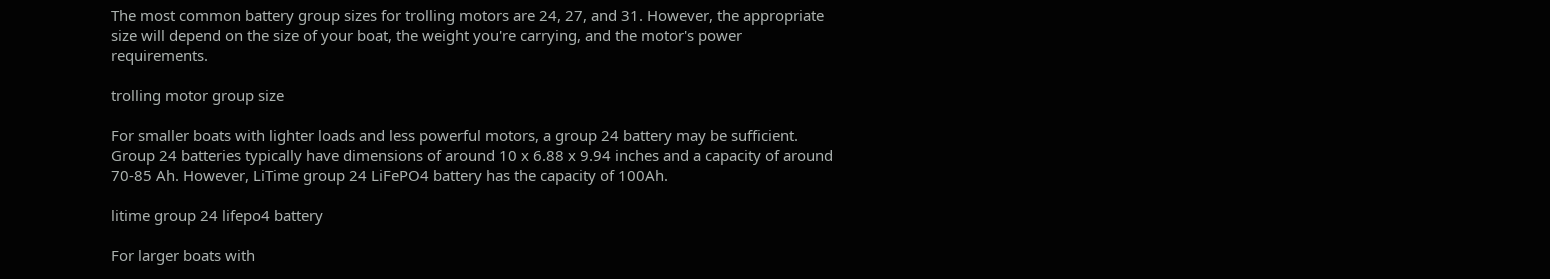The most common battery group sizes for trolling motors are 24, 27, and 31. However, the appropriate size will depend on the size of your boat, the weight you're carrying, and the motor's power requirements.

trolling motor group size

For smaller boats with lighter loads and less powerful motors, a group 24 battery may be sufficient. Group 24 batteries typically have dimensions of around 10 x 6.88 x 9.94 inches and a capacity of around 70-85 Ah. However, LiTime group 24 LiFePO4 battery has the capacity of 100Ah.

litime group 24 lifepo4 battery

For larger boats with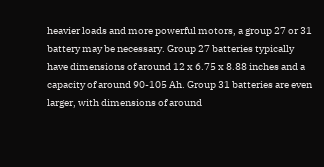heavier loads and more powerful motors, a group 27 or 31 battery may be necessary. Group 27 batteries typically have dimensions of around 12 x 6.75 x 8.88 inches and a capacity of around 90-105 Ah. Group 31 batteries are even larger, with dimensions of around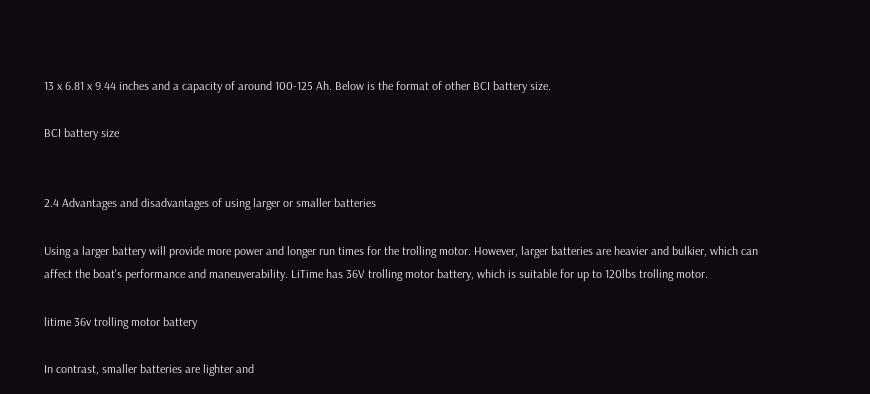13 x 6.81 x 9.44 inches and a capacity of around 100-125 Ah. Below is the format of other BCI battery size.

BCI battery size


2.4 Advantages and disadvantages of using larger or smaller batteries

Using a larger battery will provide more power and longer run times for the trolling motor. However, larger batteries are heavier and bulkier, which can affect the boat's performance and maneuverability. LiTime has 36V trolling motor battery, which is suitable for up to 120lbs trolling motor.

litime 36v trolling motor battery

In contrast, smaller batteries are lighter and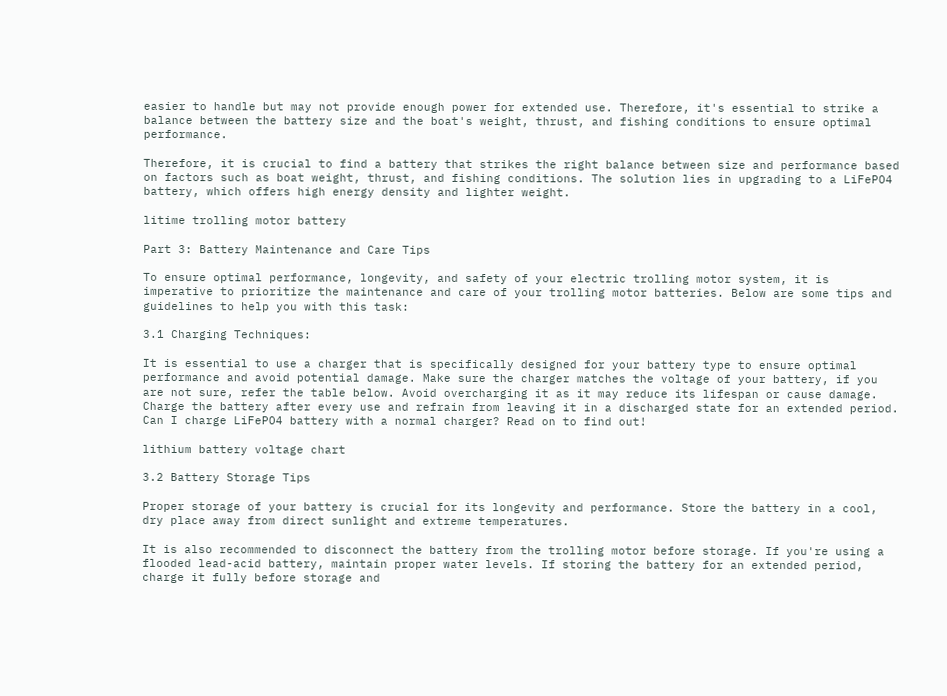easier to handle but may not provide enough power for extended use. Therefore, it's essential to strike a balance between the battery size and the boat's weight, thrust, and fishing conditions to ensure optimal performance.

Therefore, it is crucial to find a battery that strikes the right balance between size and performance based on factors such as boat weight, thrust, and fishing conditions. The solution lies in upgrading to a LiFePO4 battery, which offers high energy density and lighter weight.

litime trolling motor battery

Part 3: Battery Maintenance and Care Tips

To ensure optimal performance, longevity, and safety of your electric trolling motor system, it is imperative to prioritize the maintenance and care of your trolling motor batteries. Below are some tips and guidelines to help you with this task:

3.1 Charging Techniques:

It is essential to use a charger that is specifically designed for your battery type to ensure optimal performance and avoid potential damage. Make sure the charger matches the voltage of your battery, if you are not sure, refer the table below. Avoid overcharging it as it may reduce its lifespan or cause damage. Charge the battery after every use and refrain from leaving it in a discharged state for an extended period. Can I charge LiFePO4 battery with a normal charger? Read on to find out!

lithium battery voltage chart

3.2 Battery Storage Tips

Proper storage of your battery is crucial for its longevity and performance. Store the battery in a cool, dry place away from direct sunlight and extreme temperatures.

It is also recommended to disconnect the battery from the trolling motor before storage. If you're using a flooded lead-acid battery, maintain proper water levels. If storing the battery for an extended period, charge it fully before storage and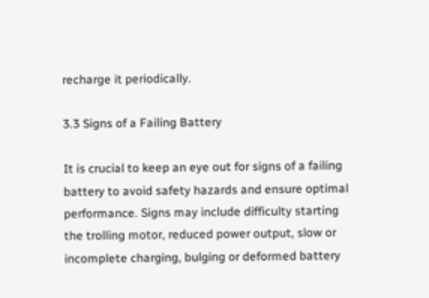recharge it periodically.

3.3 Signs of a Failing Battery

It is crucial to keep an eye out for signs of a failing battery to avoid safety hazards and ensure optimal performance. Signs may include difficulty starting the trolling motor, reduced power output, slow or incomplete charging, bulging or deformed battery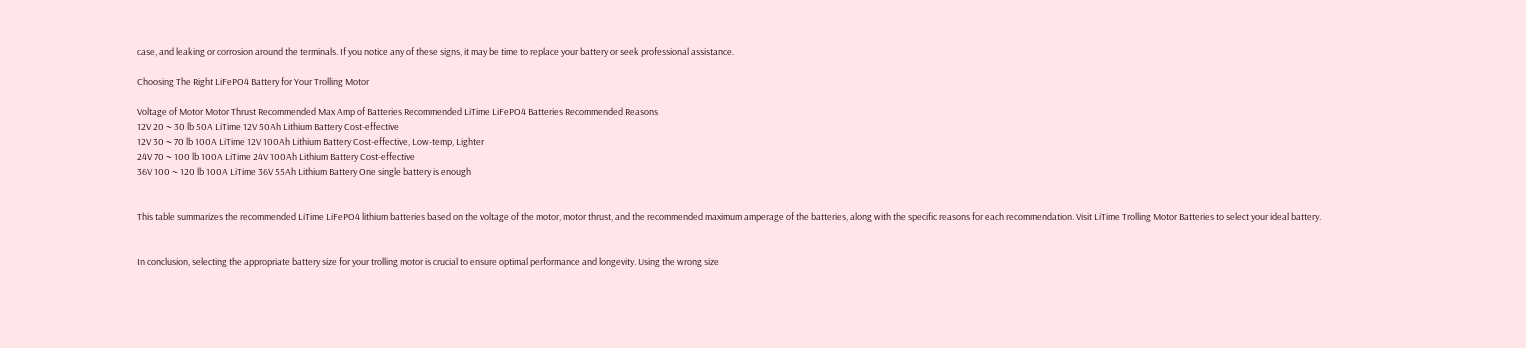case, and leaking or corrosion around the terminals. If you notice any of these signs, it may be time to replace your battery or seek professional assistance.

Choosing The Right LiFePO4 Battery for Your Trolling Motor

Voltage of Motor Motor Thrust Recommended Max Amp of Batteries Recommended LiTime LiFePO4 Batteries Recommended Reasons
12V 20 ~ 30 lb 50A LiTime 12V 50Ah Lithium Battery Cost-effective
12V 30 ~ 70 lb 100A LiTime 12V 100Ah Lithium Battery Cost-effective, Low-temp, Lighter
24V 70 ~ 100 lb 100A LiTime 24V 100Ah Lithium Battery Cost-effective
36V 100 ~ 120 lb 100A LiTime 36V 55Ah Lithium Battery One single battery is enough


This table summarizes the recommended LiTime LiFePO4 lithium batteries based on the voltage of the motor, motor thrust, and the recommended maximum amperage of the batteries, along with the specific reasons for each recommendation. Visit LiTime Trolling Motor Batteries to select your ideal battery.


In conclusion, selecting the appropriate battery size for your trolling motor is crucial to ensure optimal performance and longevity. Using the wrong size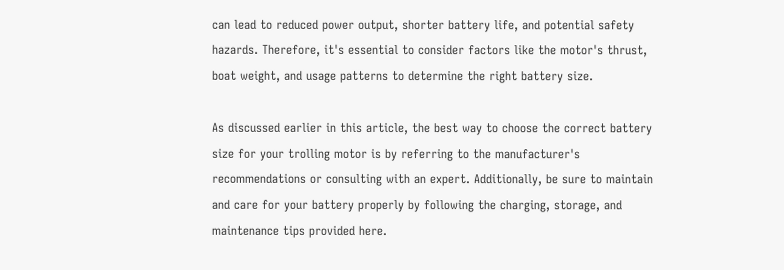can lead to reduced power output, shorter battery life, and potential safety hazards. Therefore, it's essential to consider factors like the motor's thrust, boat weight, and usage patterns to determine the right battery size.

As discussed earlier in this article, the best way to choose the correct battery size for your trolling motor is by referring to the manufacturer's recommendations or consulting with an expert. Additionally, be sure to maintain and care for your battery properly by following the charging, storage, and maintenance tips provided here.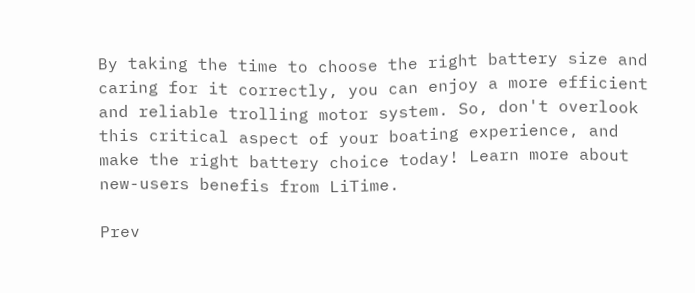By taking the time to choose the right battery size and caring for it correctly, you can enjoy a more efficient and reliable trolling motor system. So, don't overlook this critical aspect of your boating experience, and make the right battery choice today! Learn more about new-users benefis from LiTime.

Prev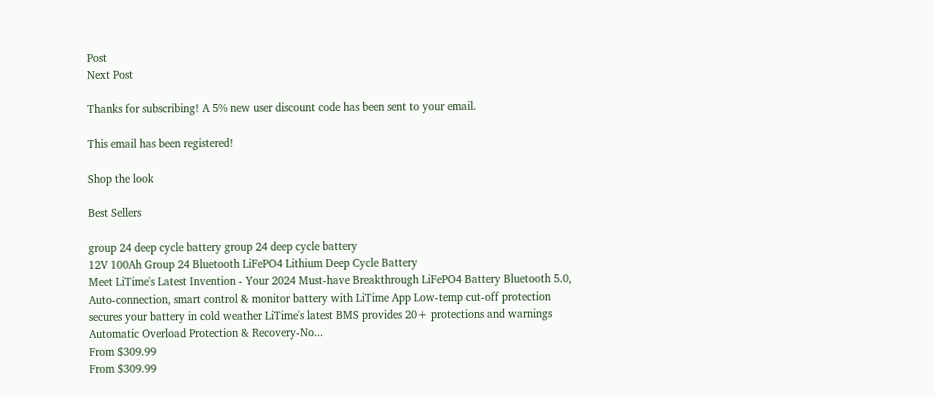Post
Next Post

Thanks for subscribing! A 5% new user discount code has been sent to your email.

This email has been registered!

Shop the look

Best Sellers

group 24 deep cycle battery group 24 deep cycle battery
12V 100Ah Group 24 Bluetooth LiFePO4 Lithium Deep Cycle Battery
Meet LiTime's Latest Invention - Your 2024 Must-have Breakthrough LiFePO4 Battery Bluetooth 5.0, Auto-connection, smart control & monitor battery with LiTime App Low-temp cut-off protection secures your battery in cold weather LiTime's latest BMS provides 20+ protections and warnings Automatic Overload Protection & Recovery-No...
From $309.99
From $309.99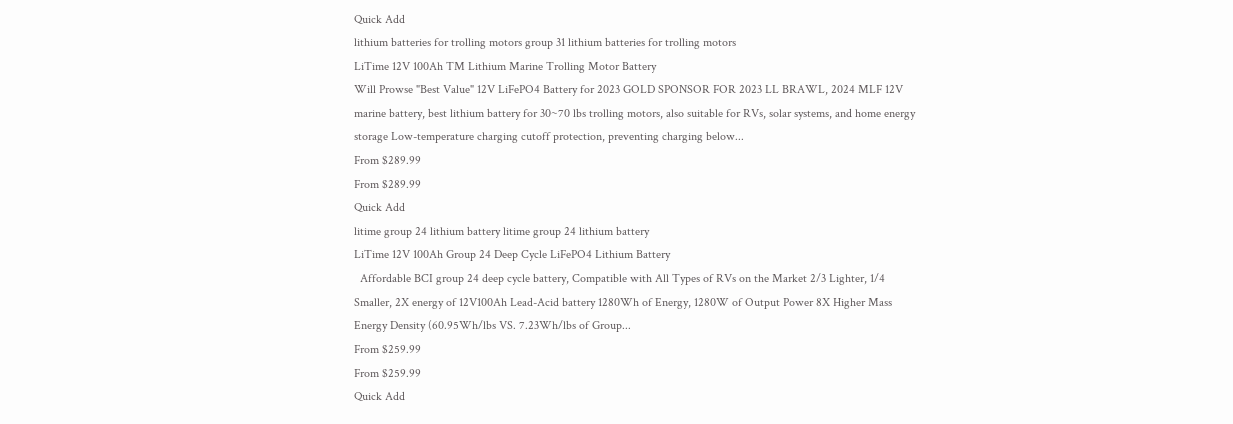Quick Add
lithium batteries for trolling motors group 31 lithium batteries for trolling motors
LiTime 12V 100Ah TM Lithium Marine Trolling Motor Battery
Will Prowse "Best Value" 12V LiFePO4 Battery for 2023 GOLD SPONSOR FOR 2023 LL BRAWL, 2024 MLF 12V marine battery, best lithium battery for 30~70 lbs trolling motors, also suitable for RVs, solar systems, and home energy storage Low-temperature charging cutoff protection, preventing charging below...
From $289.99
From $289.99
Quick Add
litime group 24 lithium battery litime group 24 lithium battery
LiTime 12V 100Ah Group 24 Deep Cycle LiFePO4 Lithium Battery
  Affordable BCI group 24 deep cycle battery, Compatible with All Types of RVs on the Market 2/3 Lighter, 1/4 Smaller, 2X energy of 12V100Ah Lead-Acid battery 1280Wh of Energy, 1280W of Output Power 8X Higher Mass Energy Density (60.95Wh/lbs VS. 7.23Wh/lbs of Group...
From $259.99
From $259.99
Quick Add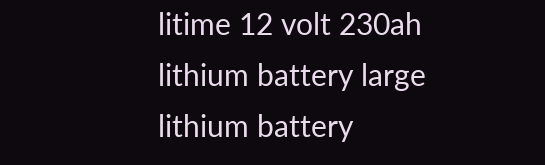litime 12 volt 230ah lithium battery large lithium battery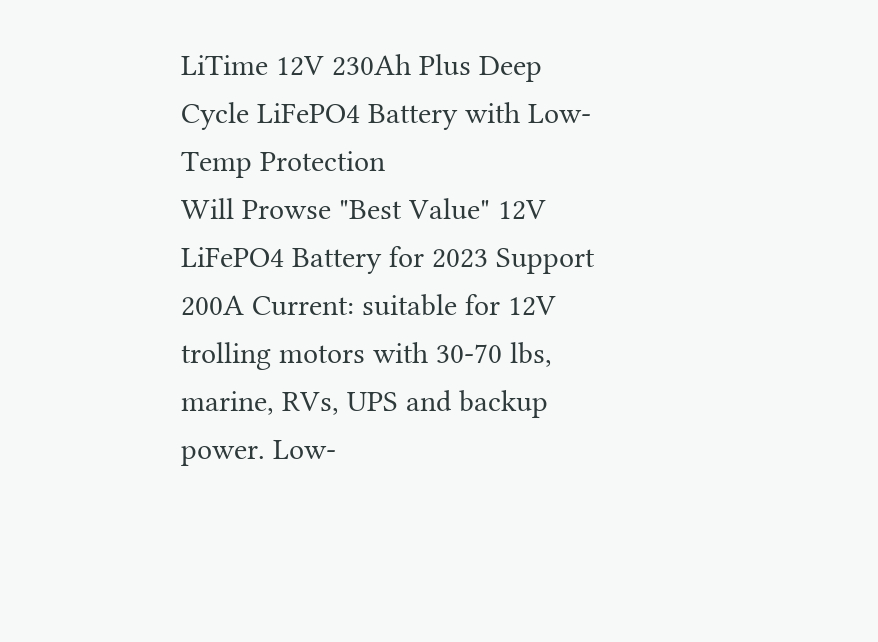LiTime 12V 230Ah Plus Deep Cycle LiFePO4 Battery with Low-Temp Protection
Will Prowse "Best Value" 12V LiFePO4 Battery for 2023 Support 200A Current: suitable for 12V trolling motors with 30-70 lbs, marine, RVs, UPS and backup power. Low-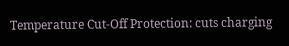Temperature Cut-Off Protection: cuts charging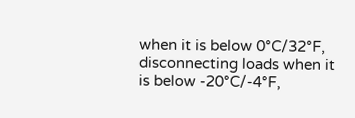when it is below 0°C/32°F, disconnecting loads when it is below -20°C/-4°F,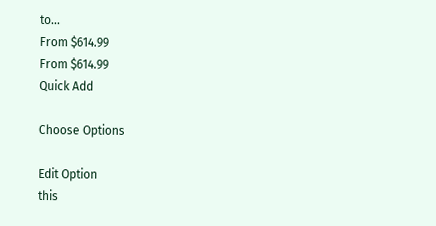to...
From $614.99
From $614.99
Quick Add

Choose Options

Edit Option
this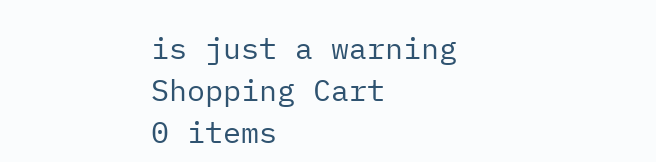is just a warning
Shopping Cart
0 items